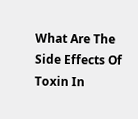What Are The Side Effects Of Toxin In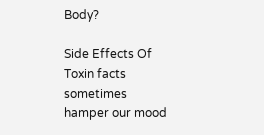Body?

Side Effects Of Toxin facts sometimes hamper our mood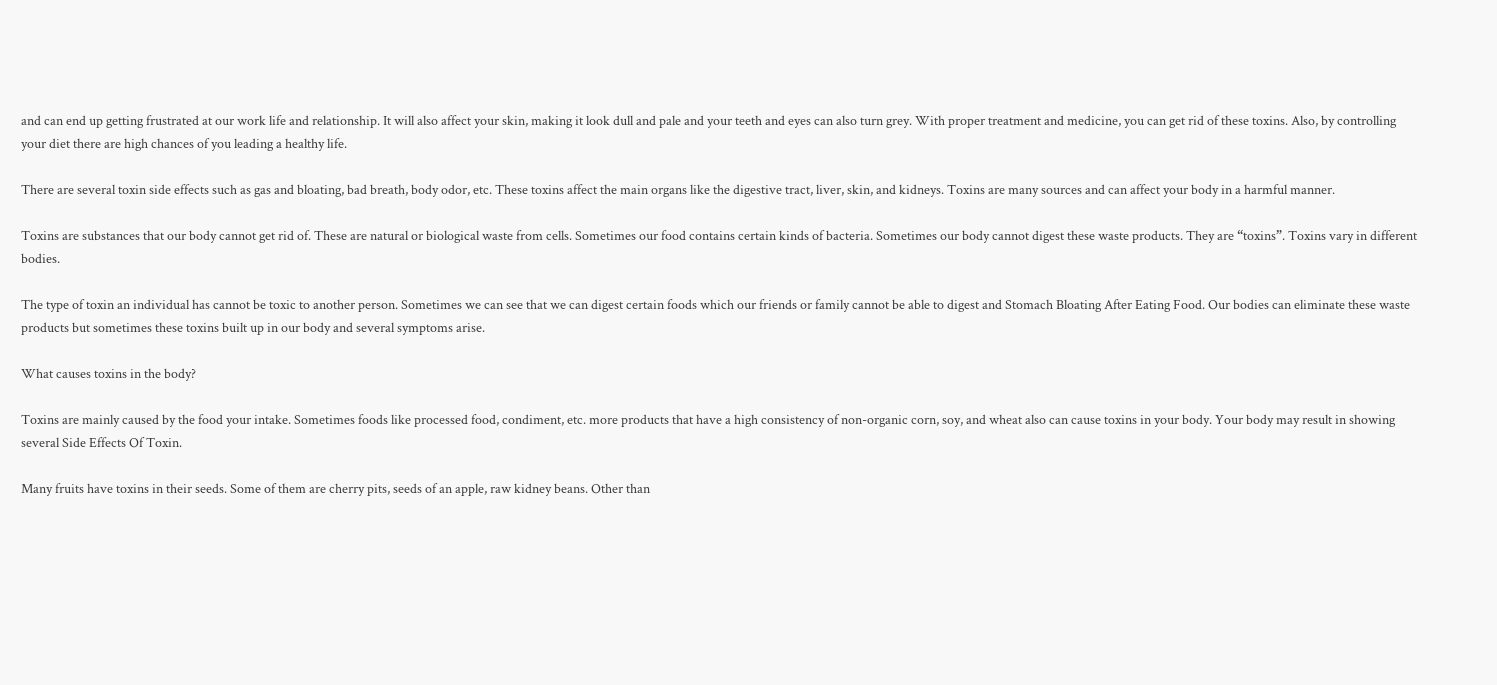and can end up getting frustrated at our work life and relationship. It will also affect your skin, making it look dull and pale and your teeth and eyes can also turn grey. With proper treatment and medicine, you can get rid of these toxins. Also, by controlling your diet there are high chances of you leading a healthy life.

There are several toxin side effects such as gas and bloating, bad breath, body odor, etc. These toxins affect the main organs like the digestive tract, liver, skin, and kidneys. Toxins are many sources and can affect your body in a harmful manner.

Toxins are substances that our body cannot get rid of. These are natural or biological waste from cells. Sometimes our food contains certain kinds of bacteria. Sometimes our body cannot digest these waste products. They are “toxins”. Toxins vary in different bodies.

The type of toxin an individual has cannot be toxic to another person. Sometimes we can see that we can digest certain foods which our friends or family cannot be able to digest and Stomach Bloating After Eating Food. Our bodies can eliminate these waste products but sometimes these toxins built up in our body and several symptoms arise.

What causes toxins in the body?

Toxins are mainly caused by the food your intake. Sometimes foods like processed food, condiment, etc. more products that have a high consistency of non-organic corn, soy, and wheat also can cause toxins in your body. Your body may result in showing several Side Effects Of Toxin.

Many fruits have toxins in their seeds. Some of them are cherry pits, seeds of an apple, raw kidney beans. Other than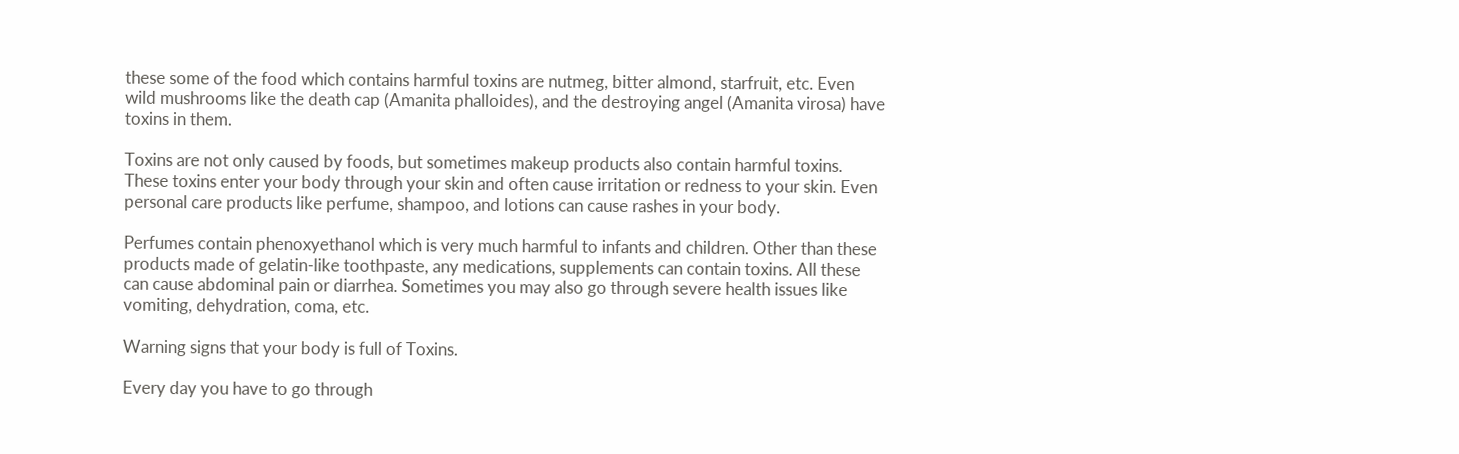these some of the food which contains harmful toxins are nutmeg, bitter almond, starfruit, etc. Even wild mushrooms like the death cap (Amanita phalloides), and the destroying angel (Amanita virosa) have toxins in them.

Toxins are not only caused by foods, but sometimes makeup products also contain harmful toxins. These toxins enter your body through your skin and often cause irritation or redness to your skin. Even personal care products like perfume, shampoo, and lotions can cause rashes in your body.

Perfumes contain phenoxyethanol which is very much harmful to infants and children. Other than these products made of gelatin-like toothpaste, any medications, supplements can contain toxins. All these can cause abdominal pain or diarrhea. Sometimes you may also go through severe health issues like vomiting, dehydration, coma, etc.

Warning signs that your body is full of Toxins.

Every day you have to go through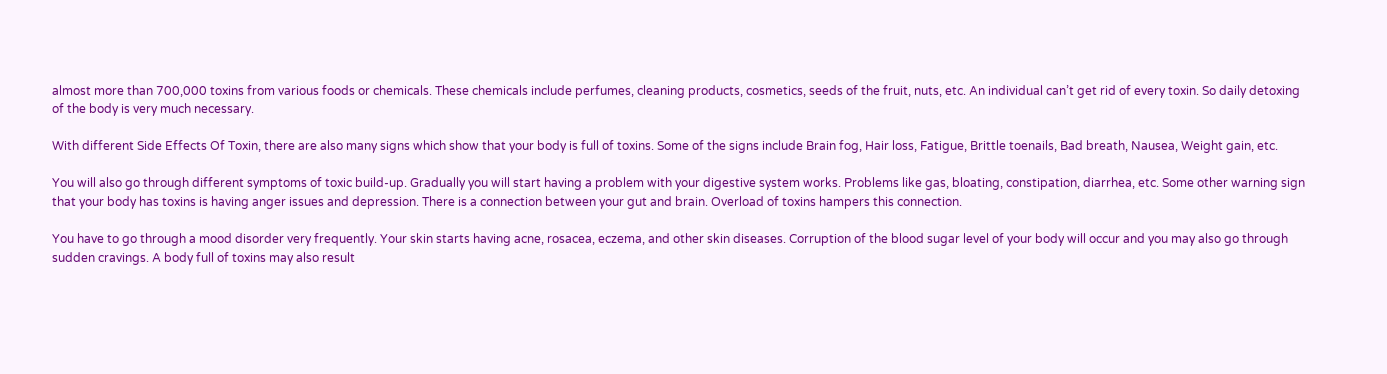almost more than 700,000 toxins from various foods or chemicals. These chemicals include perfumes, cleaning products, cosmetics, seeds of the fruit, nuts, etc. An individual can’t get rid of every toxin. So daily detoxing of the body is very much necessary.

With different Side Effects Of Toxin, there are also many signs which show that your body is full of toxins. Some of the signs include Brain fog, Hair loss, Fatigue, Brittle toenails, Bad breath, Nausea, Weight gain, etc.

You will also go through different symptoms of toxic build-up. Gradually you will start having a problem with your digestive system works. Problems like gas, bloating, constipation, diarrhea, etc. Some other warning sign that your body has toxins is having anger issues and depression. There is a connection between your gut and brain. Overload of toxins hampers this connection.

You have to go through a mood disorder very frequently. Your skin starts having acne, rosacea, eczema, and other skin diseases. Corruption of the blood sugar level of your body will occur and you may also go through sudden cravings. A body full of toxins may also result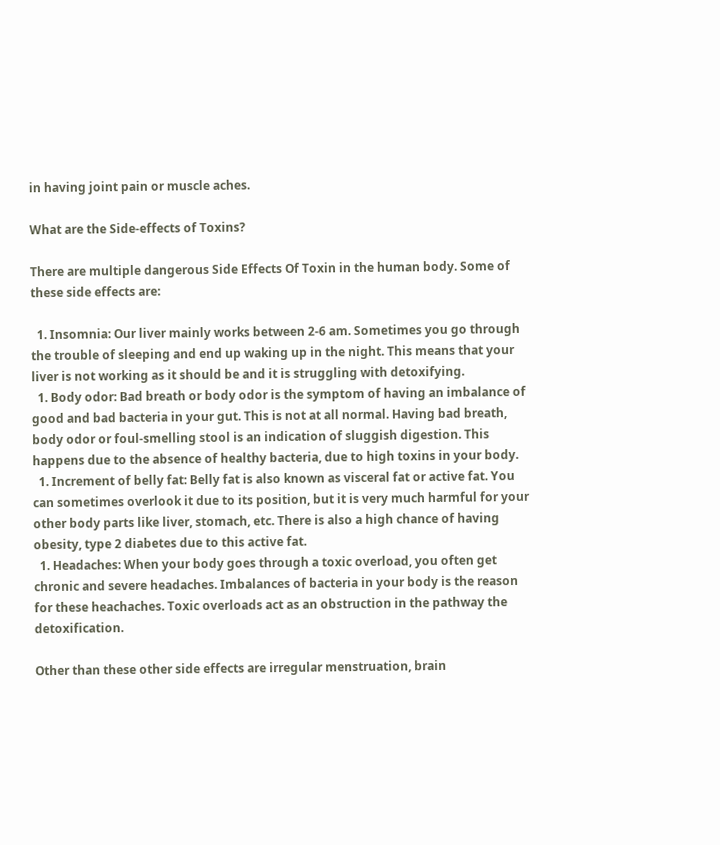in having joint pain or muscle aches.

What are the Side-effects of Toxins?

There are multiple dangerous Side Effects Of Toxin in the human body. Some of these side effects are:

  1. Insomnia: Our liver mainly works between 2-6 am. Sometimes you go through the trouble of sleeping and end up waking up in the night. This means that your liver is not working as it should be and it is struggling with detoxifying.
  1. Body odor: Bad breath or body odor is the symptom of having an imbalance of good and bad bacteria in your gut. This is not at all normal. Having bad breath, body odor or foul-smelling stool is an indication of sluggish digestion. This happens due to the absence of healthy bacteria, due to high toxins in your body.
  1. Increment of belly fat: Belly fat is also known as visceral fat or active fat. You can sometimes overlook it due to its position, but it is very much harmful for your other body parts like liver, stomach, etc. There is also a high chance of having obesity, type 2 diabetes due to this active fat.
  1. Headaches: When your body goes through a toxic overload, you often get chronic and severe headaches. Imbalances of bacteria in your body is the reason for these heachaches. Toxic overloads act as an obstruction in the pathway the detoxification.

Other than these other side effects are irregular menstruation, brain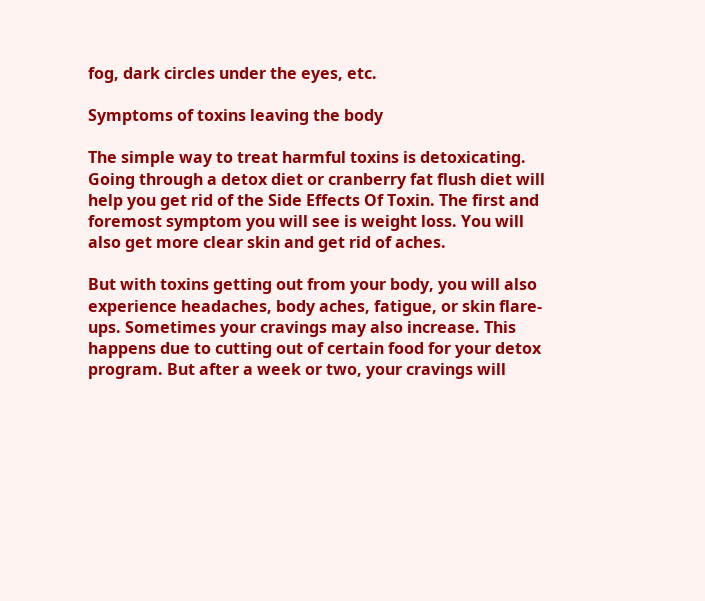fog, dark circles under the eyes, etc.

Symptoms of toxins leaving the body

The simple way to treat harmful toxins is detoxicating. Going through a detox diet or cranberry fat flush diet will help you get rid of the Side Effects Of Toxin. The first and foremost symptom you will see is weight loss. You will also get more clear skin and get rid of aches.

But with toxins getting out from your body, you will also experience headaches, body aches, fatigue, or skin flare-ups. Sometimes your cravings may also increase. This happens due to cutting out of certain food for your detox program. But after a week or two, your cravings will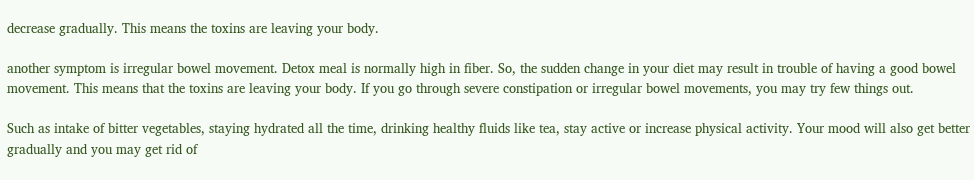decrease gradually. This means the toxins are leaving your body.

another symptom is irregular bowel movement. Detox meal is normally high in fiber. So, the sudden change in your diet may result in trouble of having a good bowel movement. This means that the toxins are leaving your body. If you go through severe constipation or irregular bowel movements, you may try few things out.

Such as intake of bitter vegetables, staying hydrated all the time, drinking healthy fluids like tea, stay active or increase physical activity. Your mood will also get better gradually and you may get rid of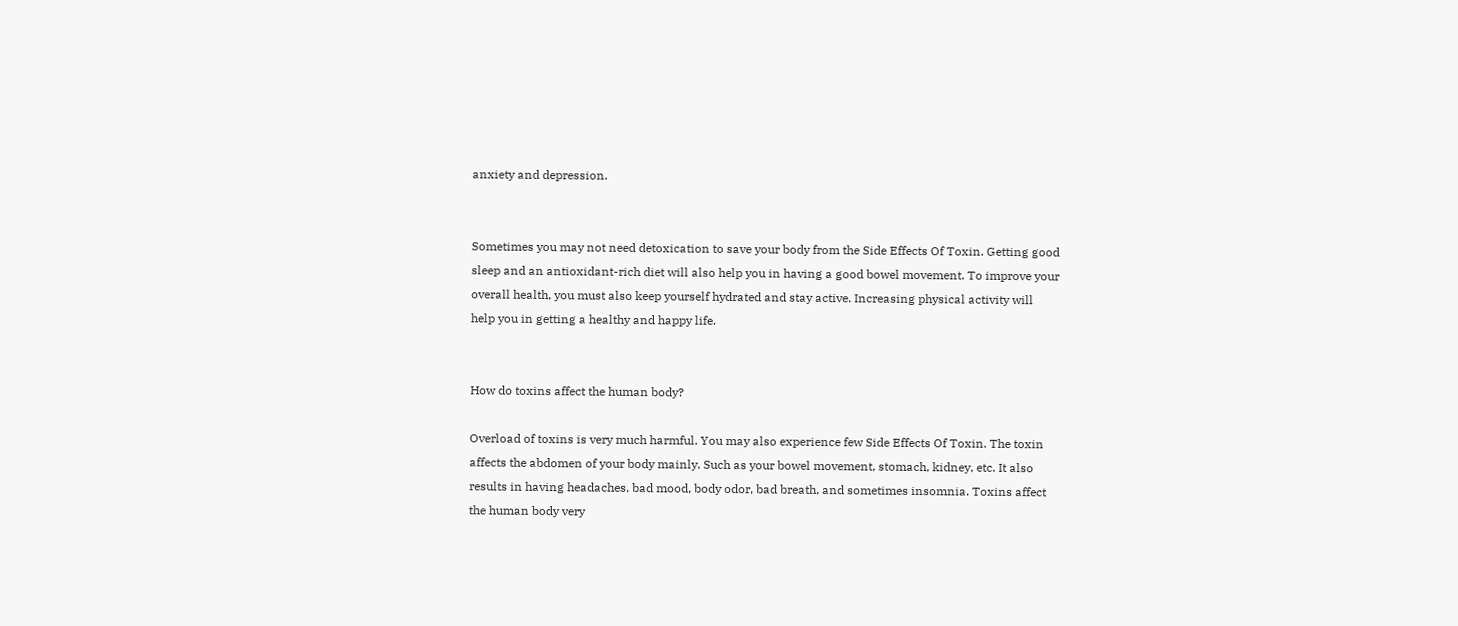anxiety and depression.


Sometimes you may not need detoxication to save your body from the Side Effects Of Toxin. Getting good sleep and an antioxidant-rich diet will also help you in having a good bowel movement. To improve your overall health, you must also keep yourself hydrated and stay active. Increasing physical activity will help you in getting a healthy and happy life.


How do toxins affect the human body?

Overload of toxins is very much harmful. You may also experience few Side Effects Of Toxin. The toxin affects the abdomen of your body mainly. Such as your bowel movement, stomach, kidney, etc. It also results in having headaches, bad mood, body odor, bad breath, and sometimes insomnia. Toxins affect the human body very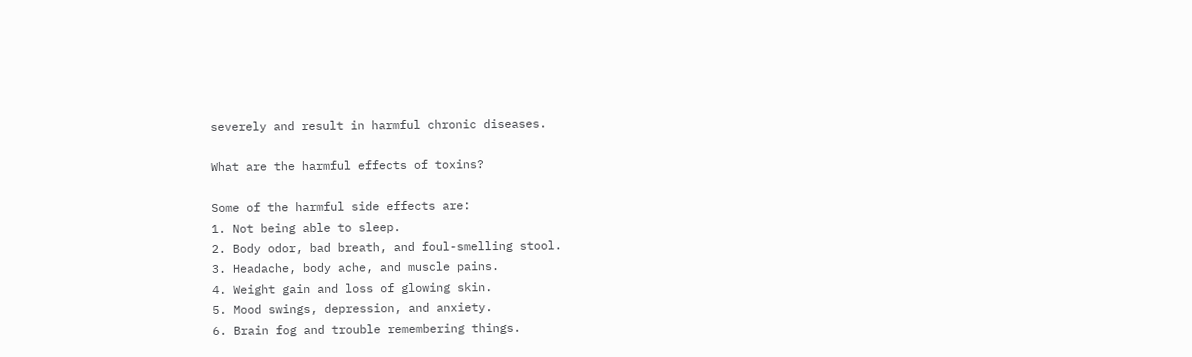severely and result in harmful chronic diseases.

What are the harmful effects of toxins?

Some of the harmful side effects are:
1. Not being able to sleep.
2. Body odor, bad breath, and foul-smelling stool.
3. Headache, body ache, and muscle pains.
4. Weight gain and loss of glowing skin.
5. Mood swings, depression, and anxiety.
6. Brain fog and trouble remembering things.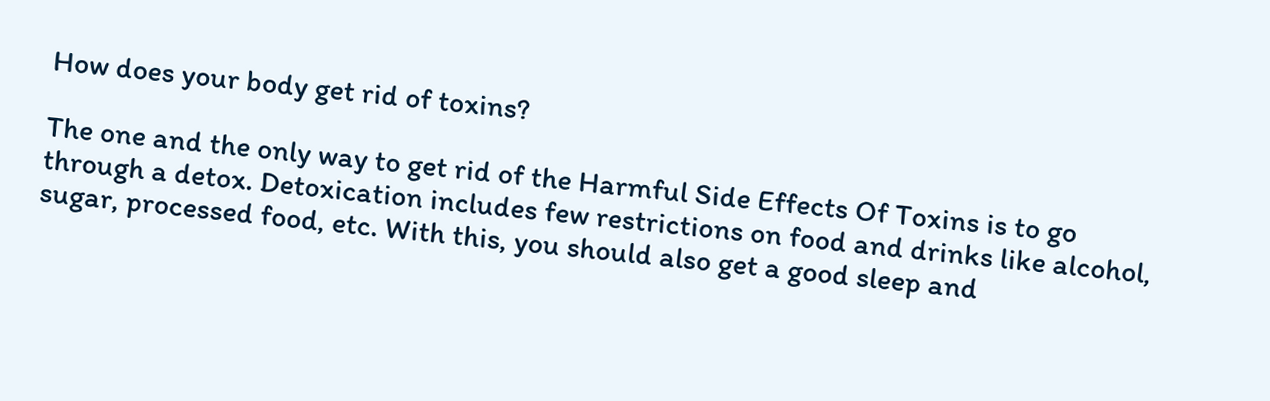How does your body get rid of toxins?

The one and the only way to get rid of the Harmful Side Effects Of Toxins is to go through a detox. Detoxication includes few restrictions on food and drinks like alcohol, sugar, processed food, etc. With this, you should also get a good sleep and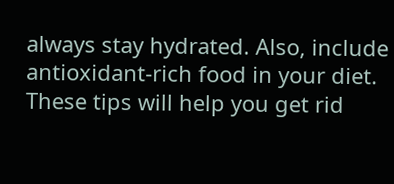always stay hydrated. Also, include antioxidant-rich food in your diet. These tips will help you get rid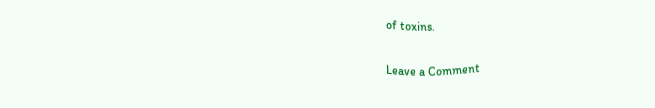of toxins.

Leave a Comment